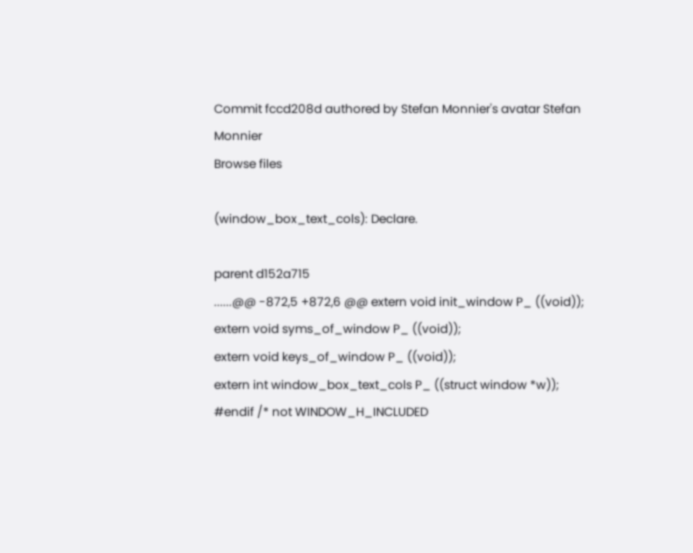Commit fccd208d authored by Stefan Monnier's avatar Stefan Monnier
Browse files

(window_box_text_cols): Declare.

parent d152a715
......@@ -872,5 +872,6 @@ extern void init_window P_ ((void));
extern void syms_of_window P_ ((void));
extern void keys_of_window P_ ((void));
extern int window_box_text_cols P_ ((struct window *w));
#endif /* not WINDOW_H_INCLUDED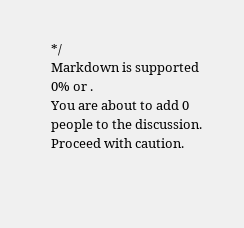*/
Markdown is supported
0% or .
You are about to add 0 people to the discussion. Proceed with caution.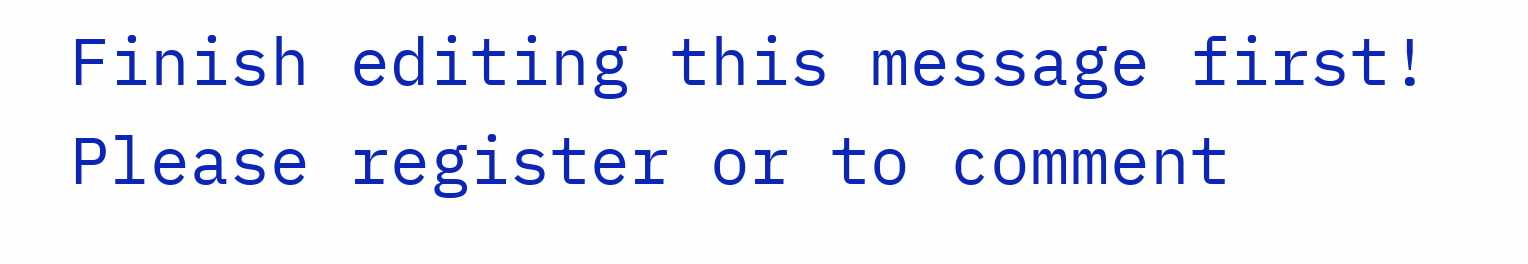Finish editing this message first!
Please register or to comment